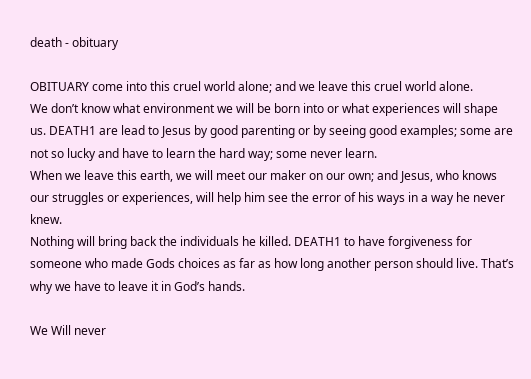death - obituary

OBITUARY come into this cruel world alone; and we leave this cruel world alone.
We don’t know what environment we will be born into or what experiences will shape us. DEATH1 are lead to Jesus by good parenting or by seeing good examples; some are not so lucky and have to learn the hard way; some never learn.
When we leave this earth, we will meet our maker on our own; and Jesus, who knows our struggles or experiences, will help him see the error of his ways in a way he never knew.
Nothing will bring back the individuals he killed. DEATH1 to have forgiveness for someone who made Gods choices as far as how long another person should live. That’s why we have to leave it in God’s hands.

We Will never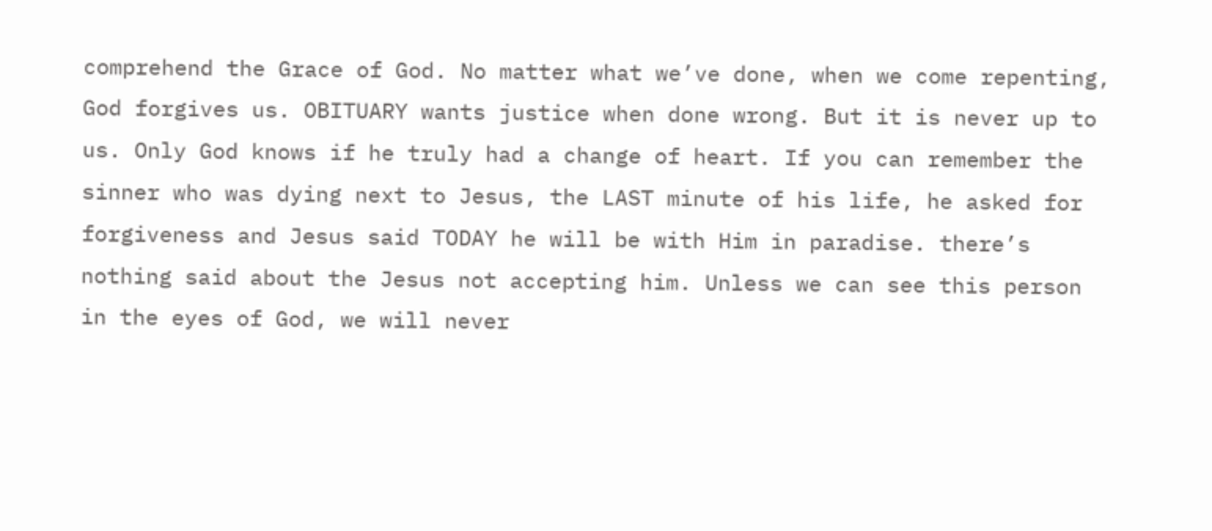comprehend the Grace of God. No matter what we’ve done, when we come repenting, God forgives us. OBITUARY wants justice when done wrong. But it is never up to us. Only God knows if he truly had a change of heart. If you can remember the sinner who was dying next to Jesus, the LAST minute of his life, he asked for forgiveness and Jesus said TODAY he will be with Him in paradise. there’s nothing said about the Jesus not accepting him. Unless we can see this person in the eyes of God, we will never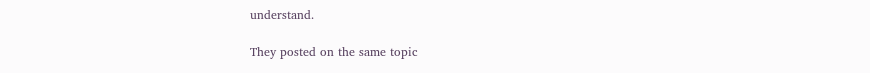understand.

They posted on the same topic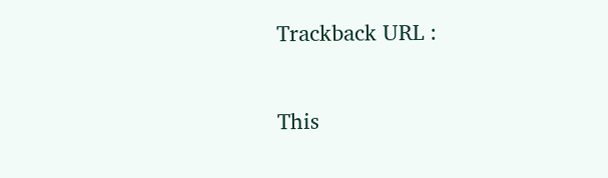Trackback URL :

This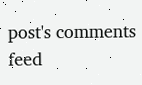post's comments feed